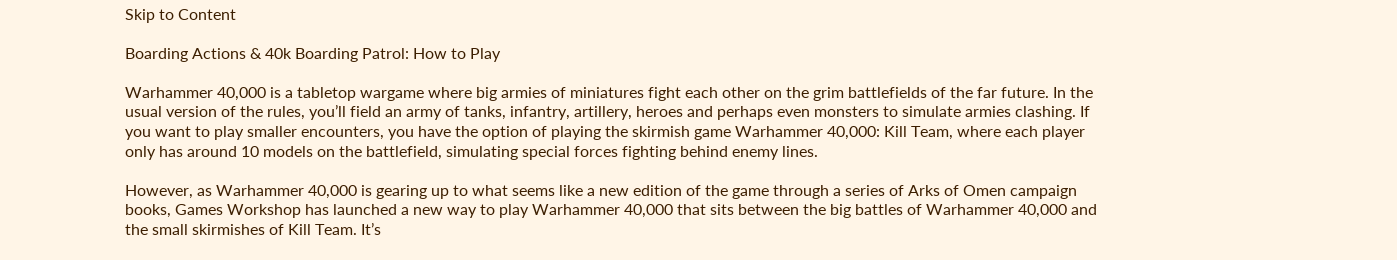Skip to Content

Boarding Actions & 40k Boarding Patrol: How to Play

Warhammer 40,000 is a tabletop wargame where big armies of miniatures fight each other on the grim battlefields of the far future. In the usual version of the rules, you’ll field an army of tanks, infantry, artillery, heroes and perhaps even monsters to simulate armies clashing. If you want to play smaller encounters, you have the option of playing the skirmish game Warhammer 40,000: Kill Team, where each player only has around 10 models on the battlefield, simulating special forces fighting behind enemy lines.

However, as Warhammer 40,000 is gearing up to what seems like a new edition of the game through a series of Arks of Omen campaign books, Games Workshop has launched a new way to play Warhammer 40,000 that sits between the big battles of Warhammer 40,000 and the small skirmishes of Kill Team. It’s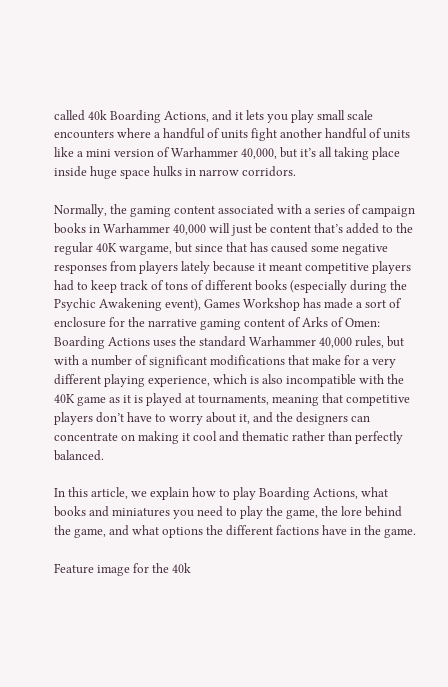called 40k Boarding Actions, and it lets you play small scale encounters where a handful of units fight another handful of units like a mini version of Warhammer 40,000, but it’s all taking place inside huge space hulks in narrow corridors.

Normally, the gaming content associated with a series of campaign books in Warhammer 40,000 will just be content that’s added to the regular 40K wargame, but since that has caused some negative responses from players lately because it meant competitive players had to keep track of tons of different books (especially during the Psychic Awakening event), Games Workshop has made a sort of enclosure for the narrative gaming content of Arks of Omen: Boarding Actions uses the standard Warhammer 40,000 rules, but with a number of significant modifications that make for a very different playing experience, which is also incompatible with the 40K game as it is played at tournaments, meaning that competitive players don’t have to worry about it, and the designers can concentrate on making it cool and thematic rather than perfectly balanced.

In this article, we explain how to play Boarding Actions, what books and miniatures you need to play the game, the lore behind the game, and what options the different factions have in the game.

Feature image for the 40k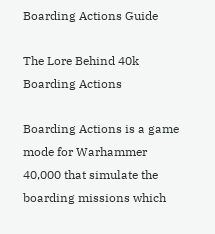Boarding Actions Guide

The Lore Behind 40k Boarding Actions

Boarding Actions is a game mode for Warhammer 40,000 that simulate the boarding missions which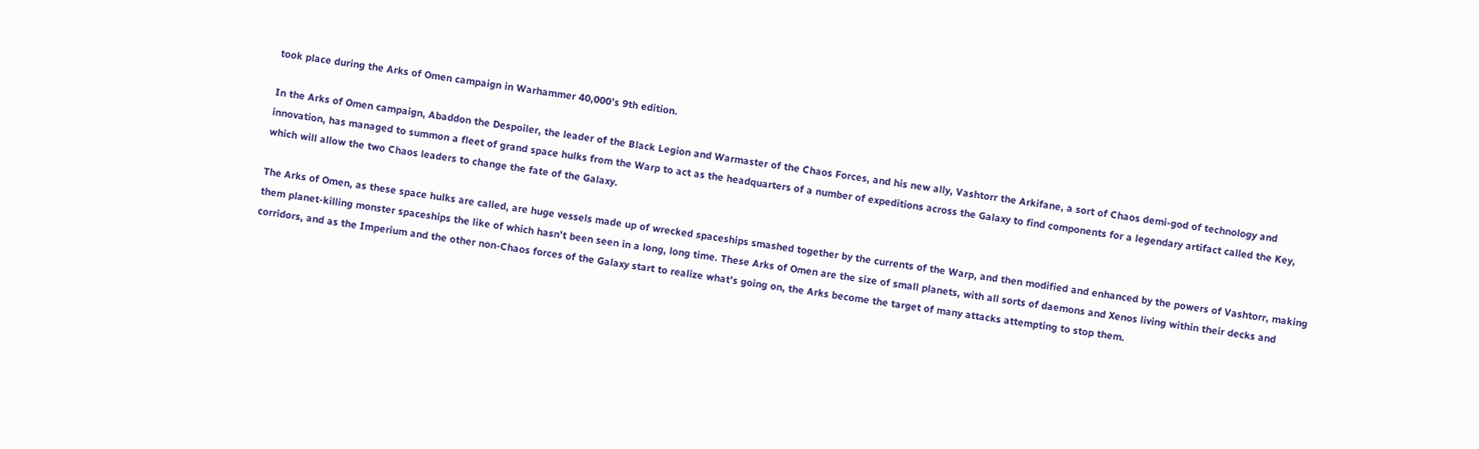took place during the Arks of Omen campaign in Warhammer 40,000’s 9th edition.

In the Arks of Omen campaign, Abaddon the Despoiler, the leader of the Black Legion and Warmaster of the Chaos Forces, and his new ally, Vashtorr the Arkifane, a sort of Chaos demi-god of technology and innovation, has managed to summon a fleet of grand space hulks from the Warp to act as the headquarters of a number of expeditions across the Galaxy to find components for a legendary artifact called the Key, which will allow the two Chaos leaders to change the fate of the Galaxy.

The Arks of Omen, as these space hulks are called, are huge vessels made up of wrecked spaceships smashed together by the currents of the Warp, and then modified and enhanced by the powers of Vashtorr, making them planet-killing monster spaceships the like of which hasn’t been seen in a long, long time. These Arks of Omen are the size of small planets, with all sorts of daemons and Xenos living within their decks and corridors, and as the Imperium and the other non-Chaos forces of the Galaxy start to realize what’s going on, the Arks become the target of many attacks attempting to stop them.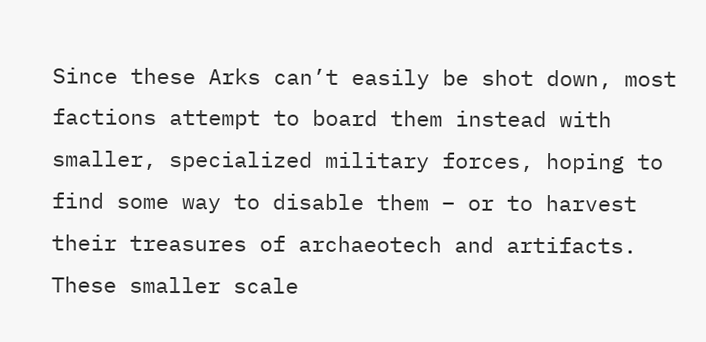Since these Arks can’t easily be shot down, most factions attempt to board them instead with smaller, specialized military forces, hoping to find some way to disable them – or to harvest their treasures of archaeotech and artifacts. These smaller scale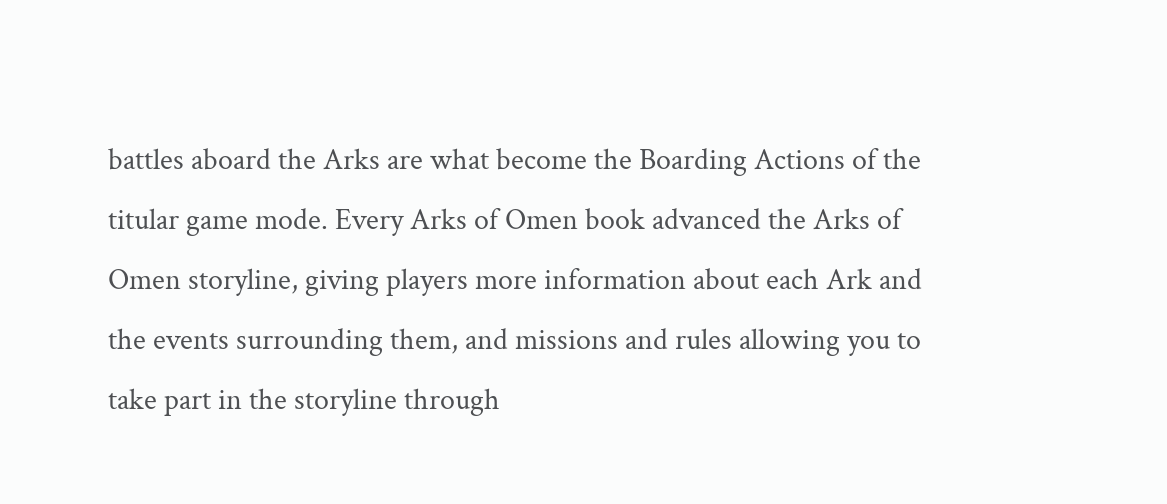battles aboard the Arks are what become the Boarding Actions of the titular game mode. Every Arks of Omen book advanced the Arks of Omen storyline, giving players more information about each Ark and the events surrounding them, and missions and rules allowing you to take part in the storyline through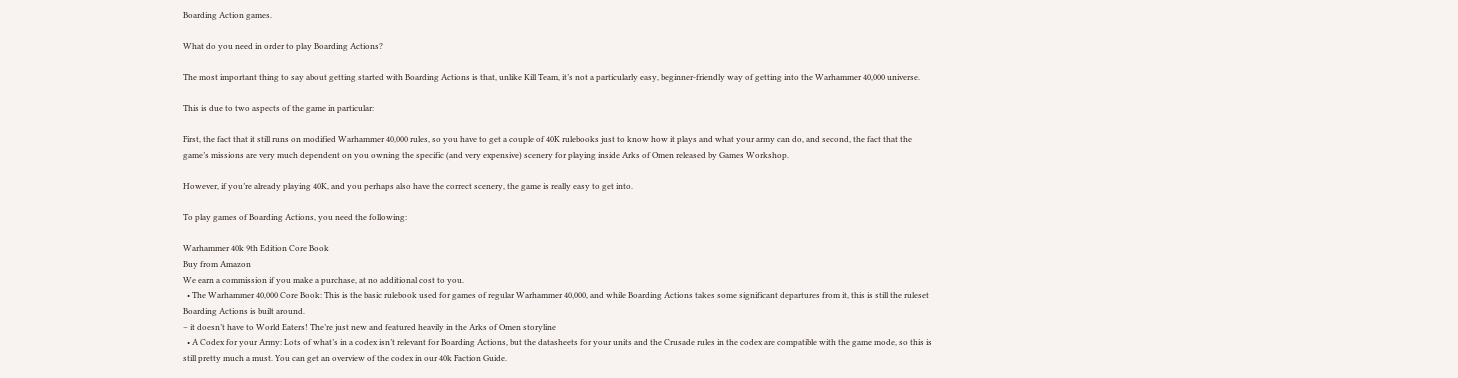Boarding Action games.

What do you need in order to play Boarding Actions?

The most important thing to say about getting started with Boarding Actions is that, unlike Kill Team, it’s not a particularly easy, beginner-friendly way of getting into the Warhammer 40,000 universe.

This is due to two aspects of the game in particular:

First, the fact that it still runs on modified Warhammer 40,000 rules, so you have to get a couple of 40K rulebooks just to know how it plays and what your army can do, and second, the fact that the game’s missions are very much dependent on you owning the specific (and very expensive) scenery for playing inside Arks of Omen released by Games Workshop.

However, if you’re already playing 40K, and you perhaps also have the correct scenery, the game is really easy to get into.

To play games of Boarding Actions, you need the following:

Warhammer 40k 9th Edition Core Book
Buy from Amazon
We earn a commission if you make a purchase, at no additional cost to you.
  • The Warhammer 40,000 Core Book: This is the basic rulebook used for games of regular Warhammer 40,000, and while Boarding Actions takes some significant departures from it, this is still the ruleset Boarding Actions is built around.
– it doesn’t have to World Eaters! The’re just new and featured heavily in the Arks of Omen storyline
  • A Codex for your Army: Lots of what’s in a codex isn’t relevant for Boarding Actions, but the datasheets for your units and the Crusade rules in the codex are compatible with the game mode, so this is still pretty much a must. You can get an overview of the codex in our 40k Faction Guide.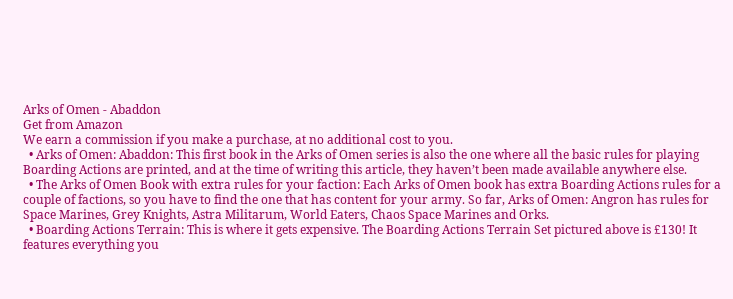Arks of Omen - Abaddon
Get from Amazon
We earn a commission if you make a purchase, at no additional cost to you.
  • Arks of Omen: Abaddon: This first book in the Arks of Omen series is also the one where all the basic rules for playing Boarding Actions are printed, and at the time of writing this article, they haven’t been made available anywhere else.
  • The Arks of Omen Book with extra rules for your faction: Each Arks of Omen book has extra Boarding Actions rules for a couple of factions, so you have to find the one that has content for your army. So far, Arks of Omen: Angron has rules for Space Marines, Grey Knights, Astra Militarum, World Eaters, Chaos Space Marines and Orks.
  • Boarding Actions Terrain: This is where it gets expensive. The Boarding Actions Terrain Set pictured above is £130! It features everything you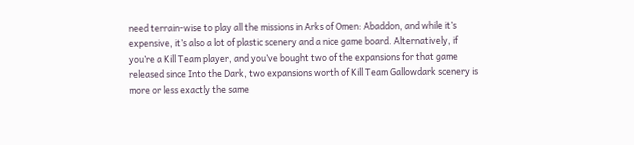need terrain-wise to play all the missions in Arks of Omen: Abaddon, and while it’s expensive, it’s also a lot of plastic scenery and a nice game board. Alternatively, if you’re a Kill Team player, and you’ve bought two of the expansions for that game released since Into the Dark, two expansions worth of Kill Team Gallowdark scenery is more or less exactly the same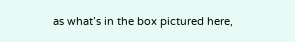as what’s in the box pictured here,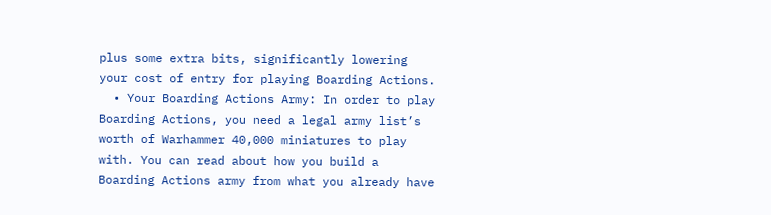plus some extra bits, significantly lowering your cost of entry for playing Boarding Actions.
  • Your Boarding Actions Army: In order to play Boarding Actions, you need a legal army list’s worth of Warhammer 40,000 miniatures to play with. You can read about how you build a Boarding Actions army from what you already have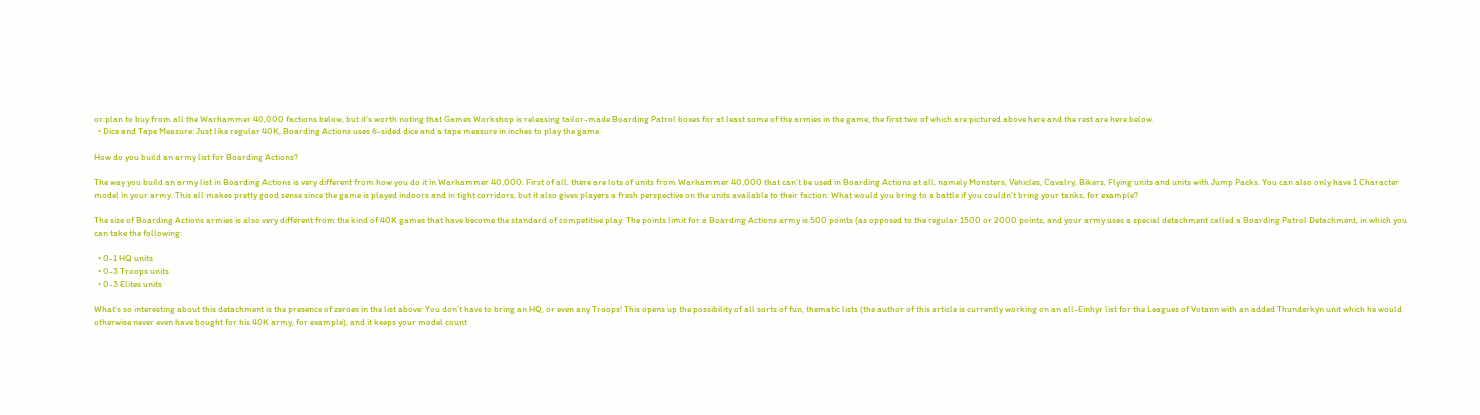or plan to buy from all the Warhammer 40,000 factions below, but it’s worth noting that Games Workshop is releasing tailor-made Boarding Patrol boxes for at least some of the armies in the game, the first two of which are pictured above here and the rest are here below.
  • Dice and Tape Measure: Just like regular 40K, Boarding Actions uses 6-sided dice and a tape measure in inches to play the game.

How do you build an army list for Boarding Actions?

The way you build an army list in Boarding Actions is very different from how you do it in Warhammer 40,000. First of all, there are lots of units from Warhammer 40,000 that can’t be used in Boarding Actions at all, namely Monsters, Vehicles, Cavalry, Bikers, Flying units and units with Jump Packs. You can also only have 1 Character model in your army. This all makes pretty good sense since the game is played indoors and in tight corridors, but it also gives players a fresh perspective on the units available to their faction: What would you bring to a battle if you couldn’t bring your tanks, for example?

The size of Boarding Actions armies is also very different from the kind of 40K games that have become the standard of competitive play: The points limit for a Boarding Actions army is 500 points (as opposed to the regular 1500 or 2000 points, and your army uses a special detachment called a Boarding Patrol Detachment, in which you can take the following:

  • 0-1 HQ units
  • 0-3 Troops units
  • 0-3 Elites units

What’s so interesting about this detachment is the presence of zeroes in the list above: You don’t have to bring an HQ, or even any Troops! This opens up the possibility of all sorts of fun, thematic lists (the author of this article is currently working on an all-Einhyr list for the Leagues of Votann with an added Thunderkyn unit which he would otherwise never even have bought for his 40K army, for example), and it keeps your model count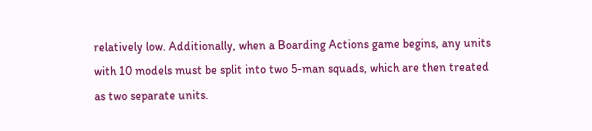relatively low. Additionally, when a Boarding Actions game begins, any units with 10 models must be split into two 5-man squads, which are then treated as two separate units.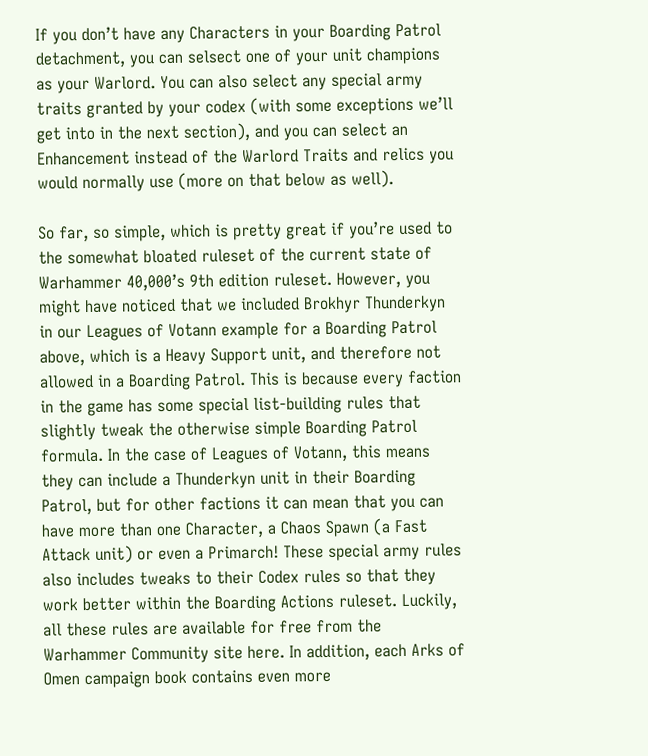If you don’t have any Characters in your Boarding Patrol detachment, you can selsect one of your unit champions as your Warlord. You can also select any special army traits granted by your codex (with some exceptions we’ll get into in the next section), and you can select an Enhancement instead of the Warlord Traits and relics you would normally use (more on that below as well).

So far, so simple, which is pretty great if you’re used to the somewhat bloated ruleset of the current state of Warhammer 40,000’s 9th edition ruleset. However, you might have noticed that we included Brokhyr Thunderkyn in our Leagues of Votann example for a Boarding Patrol above, which is a Heavy Support unit, and therefore not allowed in a Boarding Patrol. This is because every faction in the game has some special list-building rules that slightly tweak the otherwise simple Boarding Patrol formula. In the case of Leagues of Votann, this means they can include a Thunderkyn unit in their Boarding Patrol, but for other factions it can mean that you can have more than one Character, a Chaos Spawn (a Fast Attack unit) or even a Primarch! These special army rules also includes tweaks to their Codex rules so that they work better within the Boarding Actions ruleset. Luckily, all these rules are available for free from the Warhammer Community site here. In addition, each Arks of Omen campaign book contains even more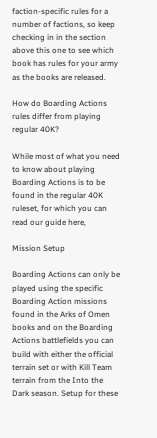faction-specific rules for a number of factions, so keep checking in in the section above this one to see which book has rules for your army as the books are released.

How do Boarding Actions rules differ from playing regular 40K?

While most of what you need to know about playing Boarding Actions is to be found in the regular 40K ruleset, for which you can read our guide here,

Mission Setup

Boarding Actions can only be played using the specific Boarding Action missions found in the Arks of Omen books and on the Boarding Actions battlefields you can build with either the official terrain set or with Kill Team terrain from the Into the Dark season. Setup for these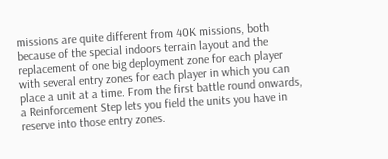missions are quite different from 40K missions, both because of the special indoors terrain layout and the replacement of one big deployment zone for each player with several entry zones for each player in which you can place a unit at a time. From the first battle round onwards, a Reinforcement Step lets you field the units you have in reserve into those entry zones.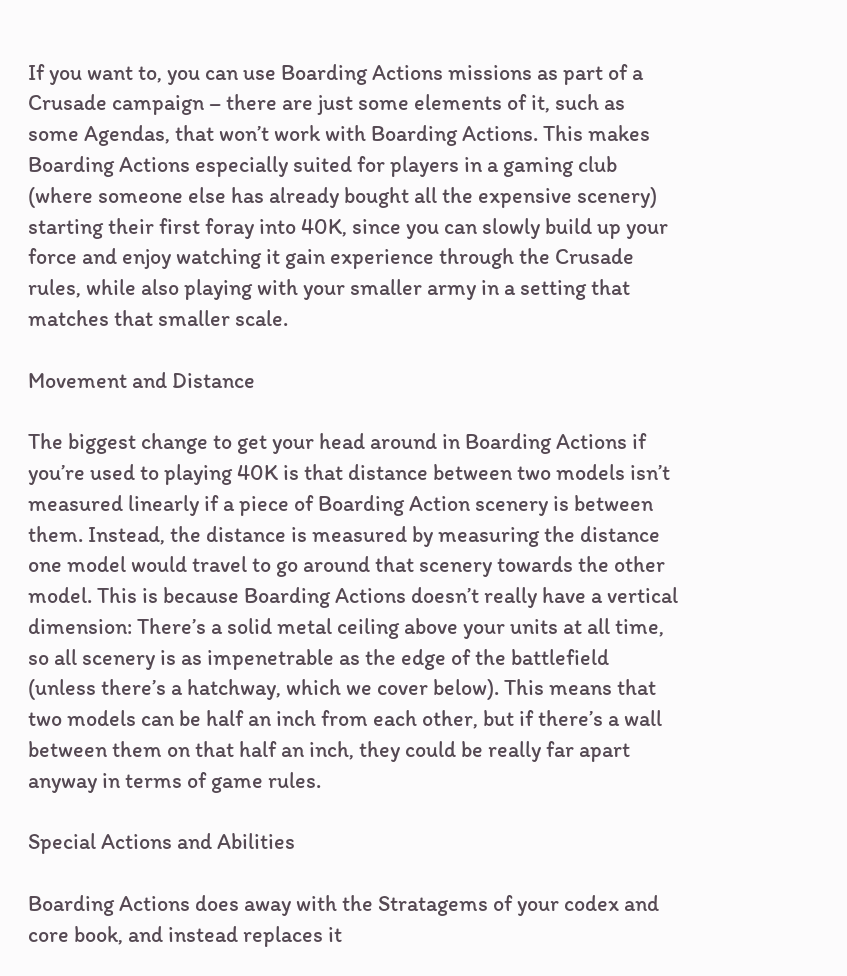If you want to, you can use Boarding Actions missions as part of a Crusade campaign – there are just some elements of it, such as some Agendas, that won’t work with Boarding Actions. This makes Boarding Actions especially suited for players in a gaming club (where someone else has already bought all the expensive scenery) starting their first foray into 40K, since you can slowly build up your force and enjoy watching it gain experience through the Crusade rules, while also playing with your smaller army in a setting that matches that smaller scale.

Movement and Distance

The biggest change to get your head around in Boarding Actions if you’re used to playing 40K is that distance between two models isn’t measured linearly if a piece of Boarding Action scenery is between them. Instead, the distance is measured by measuring the distance one model would travel to go around that scenery towards the other model. This is because Boarding Actions doesn’t really have a vertical dimension: There’s a solid metal ceiling above your units at all time, so all scenery is as impenetrable as the edge of the battlefield (unless there’s a hatchway, which we cover below). This means that two models can be half an inch from each other, but if there’s a wall between them on that half an inch, they could be really far apart anyway in terms of game rules.

Special Actions and Abilities

Boarding Actions does away with the Stratagems of your codex and core book, and instead replaces it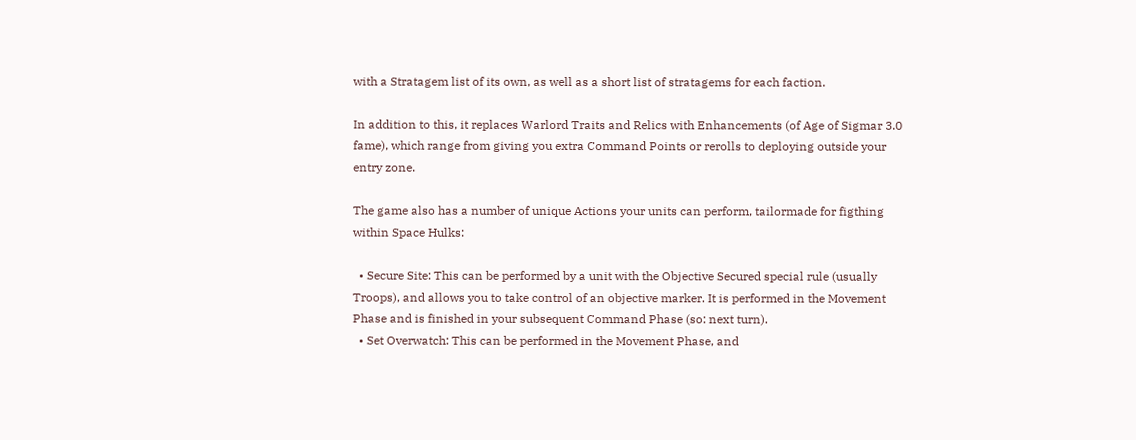with a Stratagem list of its own, as well as a short list of stratagems for each faction.

In addition to this, it replaces Warlord Traits and Relics with Enhancements (of Age of Sigmar 3.0 fame), which range from giving you extra Command Points or rerolls to deploying outside your entry zone.

The game also has a number of unique Actions your units can perform, tailormade for figthing within Space Hulks:

  • Secure Site: This can be performed by a unit with the Objective Secured special rule (usually Troops), and allows you to take control of an objective marker. It is performed in the Movement Phase and is finished in your subsequent Command Phase (so: next turn).
  • Set Overwatch: This can be performed in the Movement Phase, and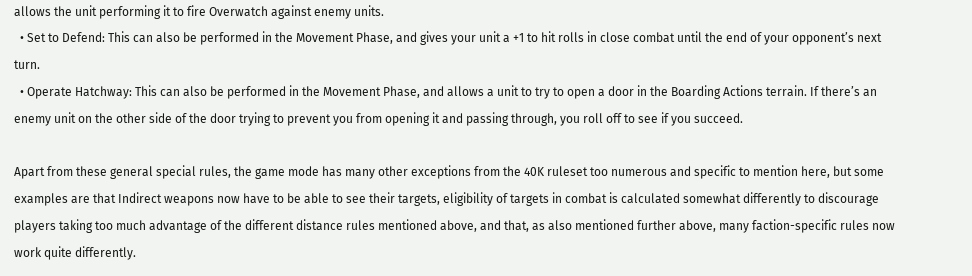allows the unit performing it to fire Overwatch against enemy units.
  • Set to Defend: This can also be performed in the Movement Phase, and gives your unit a +1 to hit rolls in close combat until the end of your opponent’s next turn.
  • Operate Hatchway: This can also be performed in the Movement Phase, and allows a unit to try to open a door in the Boarding Actions terrain. If there’s an enemy unit on the other side of the door trying to prevent you from opening it and passing through, you roll off to see if you succeed.

Apart from these general special rules, the game mode has many other exceptions from the 40K ruleset too numerous and specific to mention here, but some examples are that Indirect weapons now have to be able to see their targets, eligibility of targets in combat is calculated somewhat differently to discourage players taking too much advantage of the different distance rules mentioned above, and that, as also mentioned further above, many faction-specific rules now work quite differently.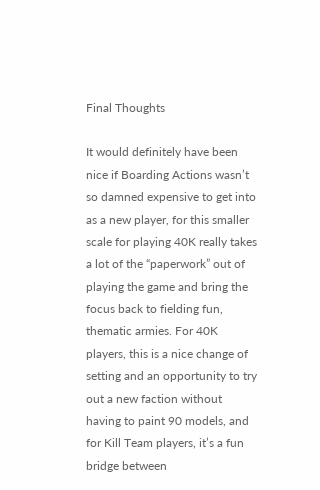Final Thoughts

It would definitely have been nice if Boarding Actions wasn’t so damned expensive to get into as a new player, for this smaller scale for playing 40K really takes a lot of the “paperwork” out of playing the game and bring the focus back to fielding fun, thematic armies. For 40K players, this is a nice change of setting and an opportunity to try out a new faction without having to paint 90 models, and for Kill Team players, it’s a fun bridge between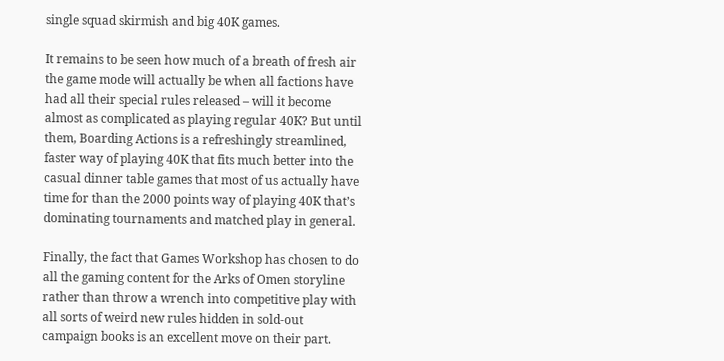single squad skirmish and big 40K games.

It remains to be seen how much of a breath of fresh air the game mode will actually be when all factions have had all their special rules released – will it become almost as complicated as playing regular 40K? But until them, Boarding Actions is a refreshingly streamlined, faster way of playing 40K that fits much better into the casual dinner table games that most of us actually have time for than the 2000 points way of playing 40K that’s dominating tournaments and matched play in general.

Finally, the fact that Games Workshop has chosen to do all the gaming content for the Arks of Omen storyline rather than throw a wrench into competitive play with all sorts of weird new rules hidden in sold-out campaign books is an excellent move on their part.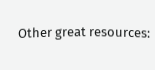Other great resources: